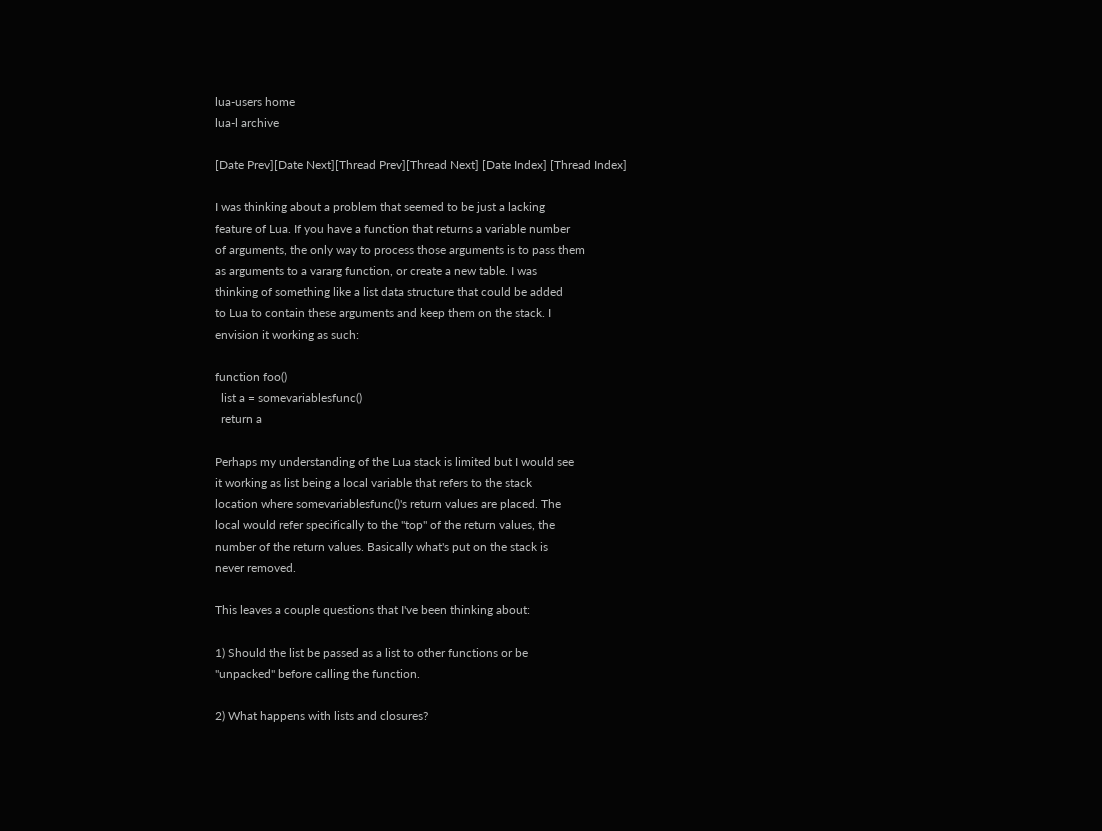lua-users home
lua-l archive

[Date Prev][Date Next][Thread Prev][Thread Next] [Date Index] [Thread Index]

I was thinking about a problem that seemed to be just a lacking
feature of Lua. If you have a function that returns a variable number
of arguments, the only way to process those arguments is to pass them
as arguments to a vararg function, or create a new table. I was
thinking of something like a list data structure that could be added
to Lua to contain these arguments and keep them on the stack. I
envision it working as such:

function foo()
  list a = somevariablesfunc()
  return a

Perhaps my understanding of the Lua stack is limited but I would see
it working as list being a local variable that refers to the stack
location where somevariablesfunc()'s return values are placed. The
local would refer specifically to the "top" of the return values, the
number of the return values. Basically what's put on the stack is
never removed.

This leaves a couple questions that I've been thinking about:

1) Should the list be passed as a list to other functions or be
"unpacked" before calling the function.

2) What happens with lists and closures?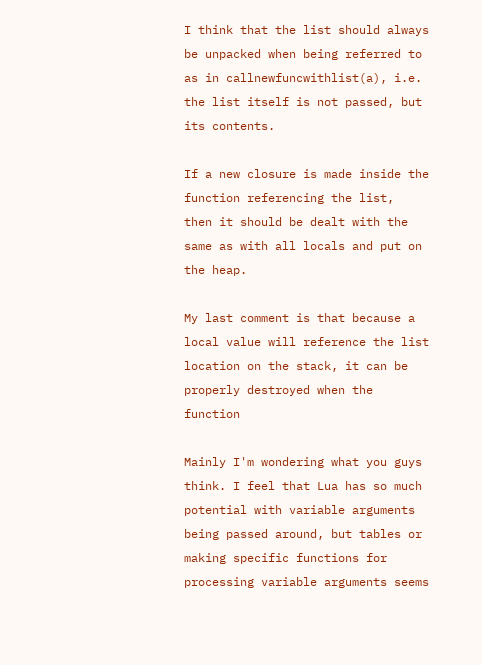I think that the list should always be unpacked when being referred to
as in callnewfuncwithlist(a), i.e. the list itself is not passed, but
its contents.

If a new closure is made inside the function referencing the list,
then it should be dealt with the same as with all locals and put on
the heap.

My last comment is that because a local value will reference the list
location on the stack, it can be properly destroyed when the function

Mainly I'm wondering what you guys think. I feel that Lua has so much
potential with variable arguments being passed around, but tables or
making specific functions for processing variable arguments seems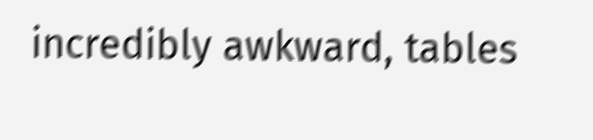incredibly awkward, tables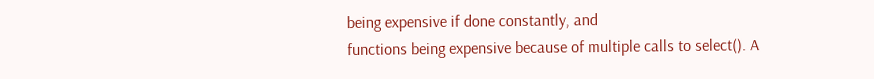being expensive if done constantly, and
functions being expensive because of multiple calls to select(). A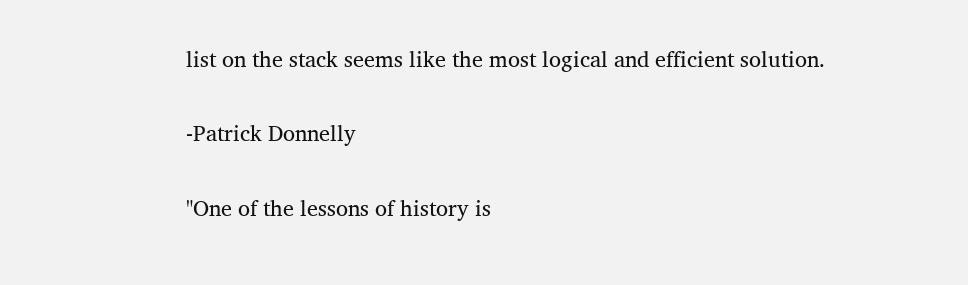list on the stack seems like the most logical and efficient solution.

-Patrick Donnelly

"One of the lessons of history is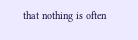that nothing is often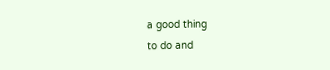a good thing
to do and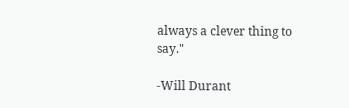always a clever thing to say."

-Will Durant